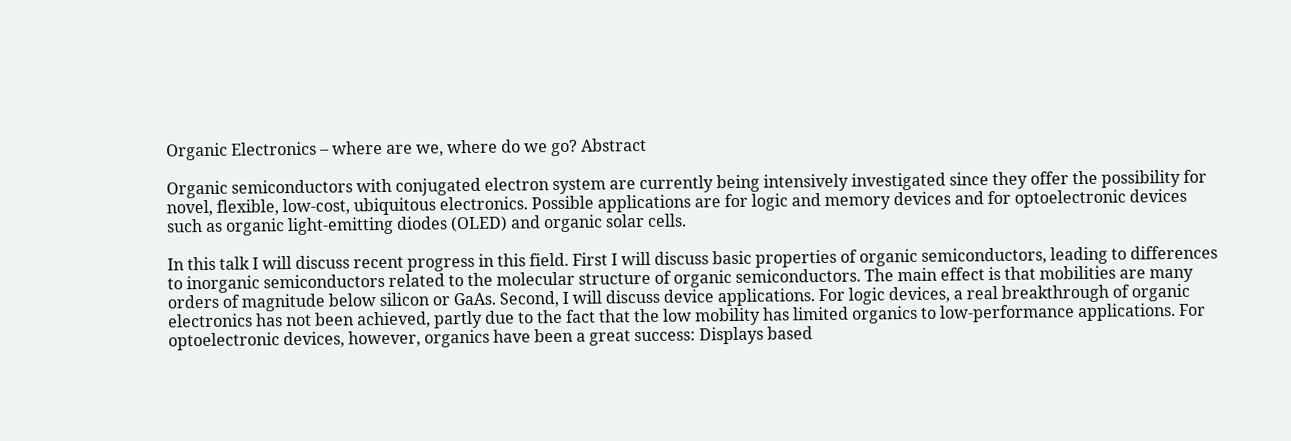Organic Electronics – where are we, where do we go? Abstract

Organic semiconductors with conjugated electron system are currently being intensively investigated since they offer the possibility for novel, flexible, low-cost, ubiquitous electronics. Possible applications are for logic and memory devices and for optoelectronic devices such as organic light-emitting diodes (OLED) and organic solar cells.

In this talk I will discuss recent progress in this field. First I will discuss basic properties of organic semiconductors, leading to differences to inorganic semiconductors related to the molecular structure of organic semiconductors. The main effect is that mobilities are many orders of magnitude below silicon or GaAs. Second, I will discuss device applications. For logic devices, a real breakthrough of organic electronics has not been achieved, partly due to the fact that the low mobility has limited organics to low-performance applications. For optoelectronic devices, however, organics have been a great success: Displays based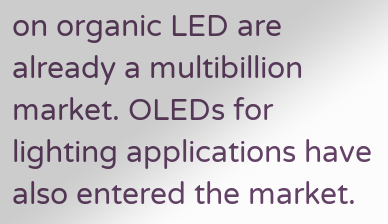on organic LED are already a multibillion market. OLEDs for lighting applications have also entered the market.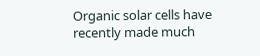Organic solar cells have recently made much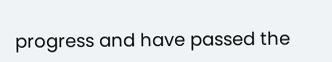progress and have passed the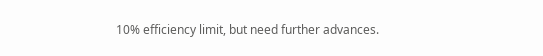10% efficiency limit, but need further advances.